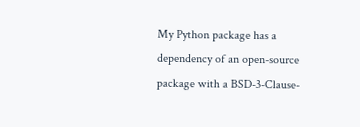My Python package has a dependency of an open-source package with a BSD-3-Clause-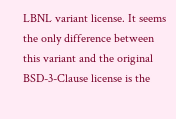LBNL variant license. It seems the only difference between this variant and the original BSD-3-Clause license is the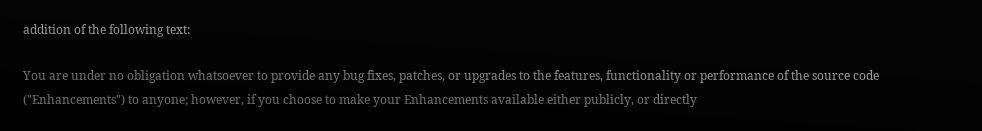addition of the following text:

You are under no obligation whatsoever to provide any bug fixes, patches, or upgrades to the features, functionality or performance of the source code ("Enhancements") to anyone; however, if you choose to make your Enhancements available either publicly, or directly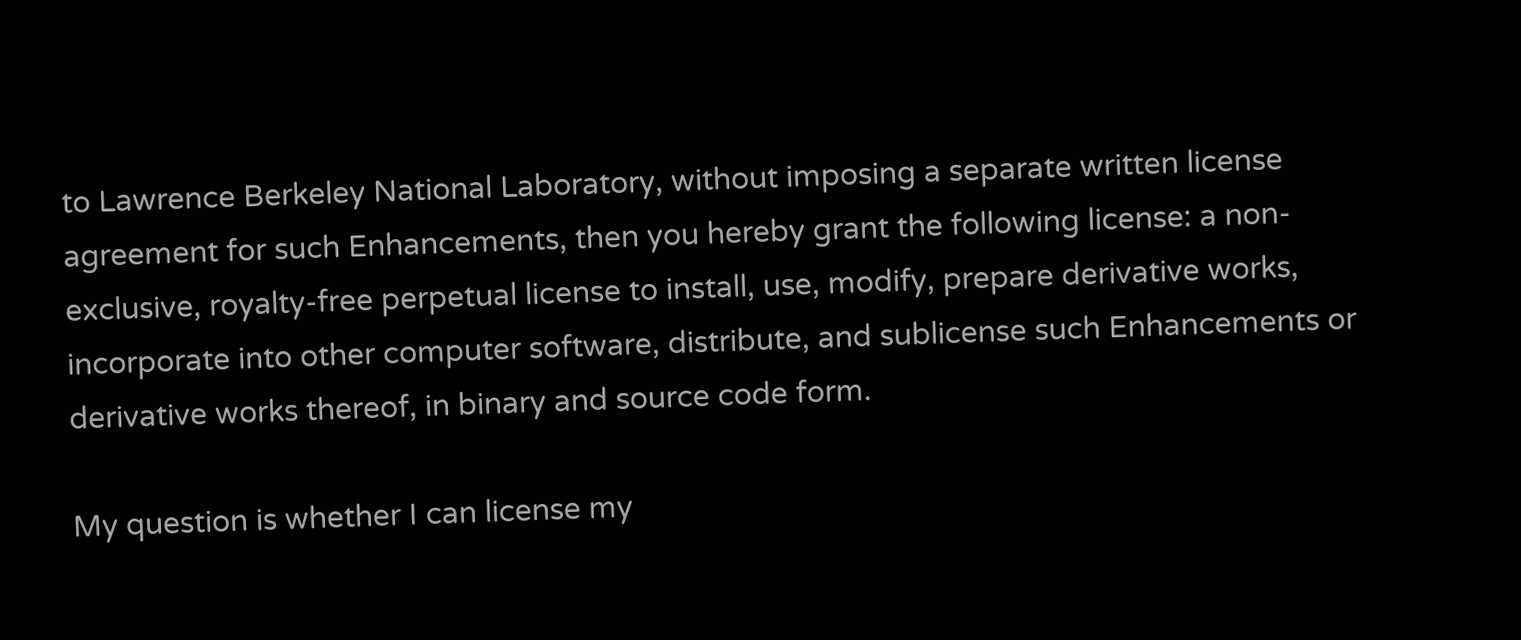to Lawrence Berkeley National Laboratory, without imposing a separate written license agreement for such Enhancements, then you hereby grant the following license: a non-exclusive, royalty-free perpetual license to install, use, modify, prepare derivative works, incorporate into other computer software, distribute, and sublicense such Enhancements or derivative works thereof, in binary and source code form.

My question is whether I can license my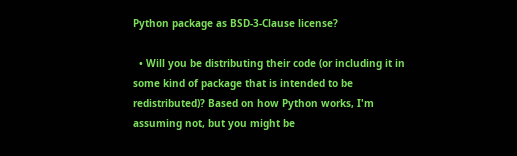Python package as BSD-3-Clause license?

  • Will you be distributing their code (or including it in some kind of package that is intended to be redistributed)? Based on how Python works, I'm assuming not, but you might be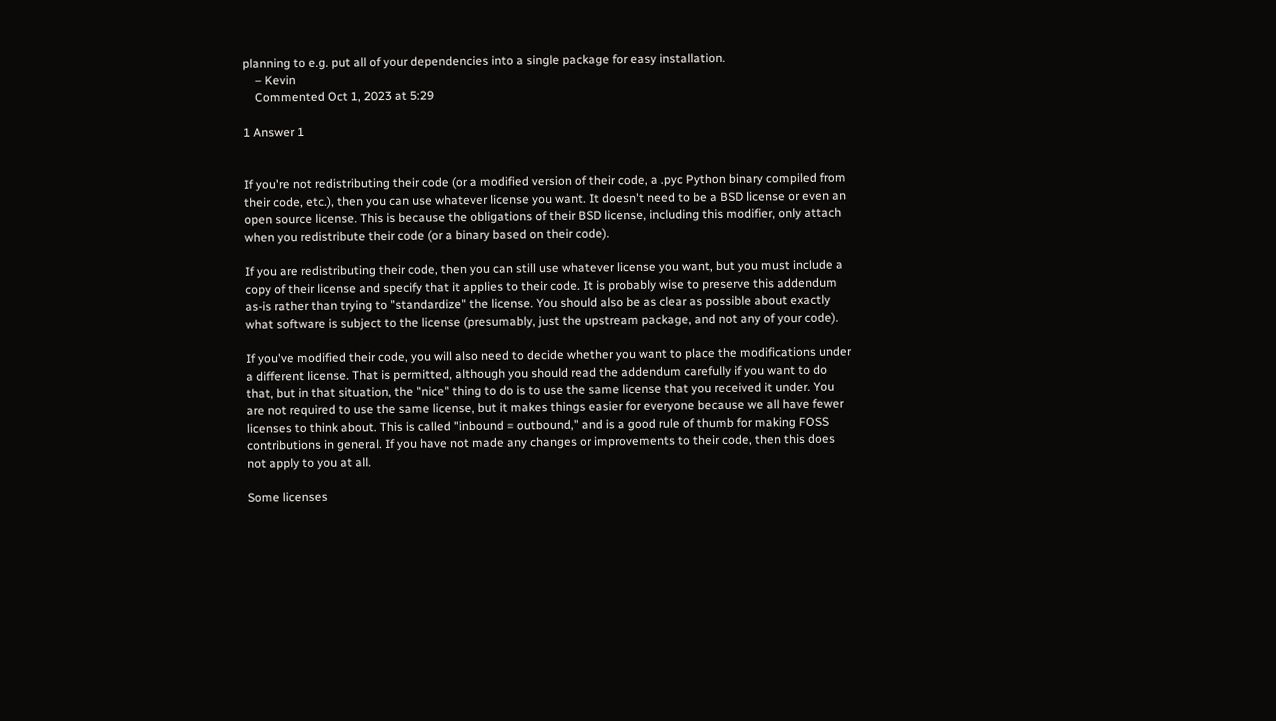planning to e.g. put all of your dependencies into a single package for easy installation.
    – Kevin
    Commented Oct 1, 2023 at 5:29

1 Answer 1


If you're not redistributing their code (or a modified version of their code, a .pyc Python binary compiled from their code, etc.), then you can use whatever license you want. It doesn't need to be a BSD license or even an open source license. This is because the obligations of their BSD license, including this modifier, only attach when you redistribute their code (or a binary based on their code).

If you are redistributing their code, then you can still use whatever license you want, but you must include a copy of their license and specify that it applies to their code. It is probably wise to preserve this addendum as-is rather than trying to "standardize" the license. You should also be as clear as possible about exactly what software is subject to the license (presumably, just the upstream package, and not any of your code).

If you've modified their code, you will also need to decide whether you want to place the modifications under a different license. That is permitted, although you should read the addendum carefully if you want to do that, but in that situation, the "nice" thing to do is to use the same license that you received it under. You are not required to use the same license, but it makes things easier for everyone because we all have fewer licenses to think about. This is called "inbound = outbound," and is a good rule of thumb for making FOSS contributions in general. If you have not made any changes or improvements to their code, then this does not apply to you at all.

Some licenses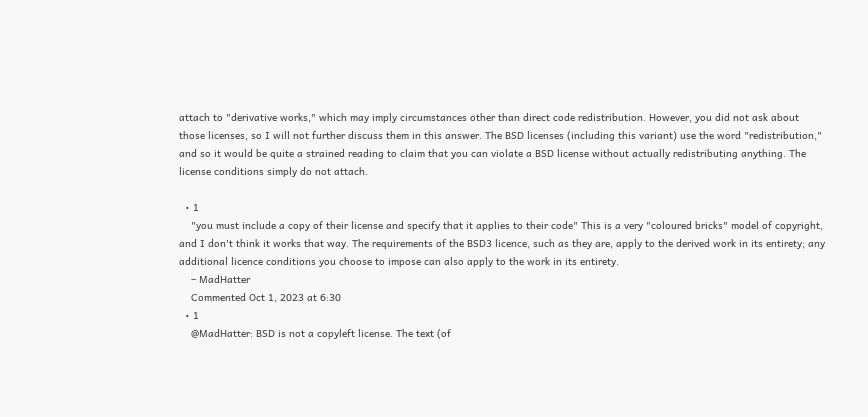attach to "derivative works," which may imply circumstances other than direct code redistribution. However, you did not ask about those licenses, so I will not further discuss them in this answer. The BSD licenses (including this variant) use the word "redistribution," and so it would be quite a strained reading to claim that you can violate a BSD license without actually redistributing anything. The license conditions simply do not attach.

  • 1
    "you must include a copy of their license and specify that it applies to their code" This is a very "coloured bricks" model of copyright, and I don't think it works that way. The requirements of the BSD3 licence, such as they are, apply to the derived work in its entirety; any additional licence conditions you choose to impose can also apply to the work in its entirety.
    – MadHatter
    Commented Oct 1, 2023 at 6:30
  • 1
    @MadHatter: BSD is not a copyleft license. The text (of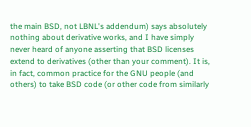the main BSD, not LBNL's addendum) says absolutely nothing about derivative works, and I have simply never heard of anyone asserting that BSD licenses extend to derivatives (other than your comment). It is, in fact, common practice for the GNU people (and others) to take BSD code (or other code from similarly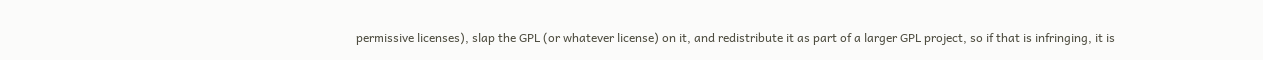permissive licenses), slap the GPL (or whatever license) on it, and redistribute it as part of a larger GPL project, so if that is infringing, it is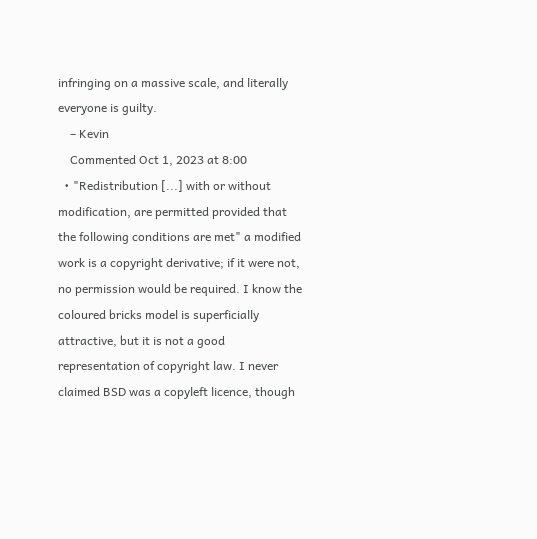infringing on a massive scale, and literally everyone is guilty.
    – Kevin
    Commented Oct 1, 2023 at 8:00
  • "Redistribution [...] with or without modification, are permitted provided that the following conditions are met" a modified work is a copyright derivative; if it were not, no permission would be required. I know the coloured bricks model is superficially attractive, but it is not a good representation of copyright law. I never claimed BSD was a copyleft licence, though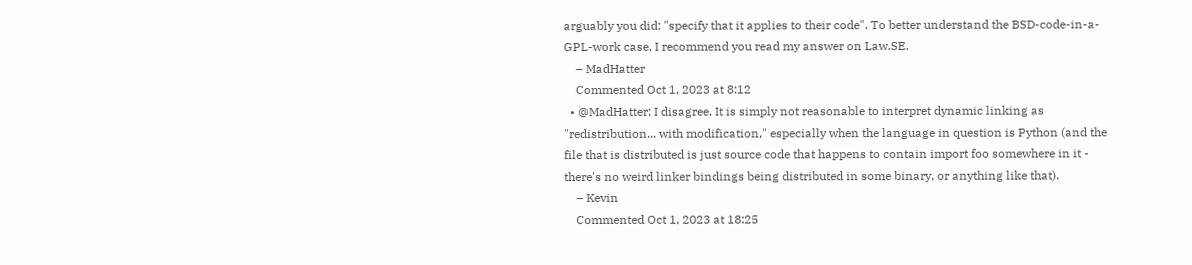arguably you did: "specify that it applies to their code". To better understand the BSD-code-in-a-GPL-work case, I recommend you read my answer on Law.SE.
    – MadHatter
    Commented Oct 1, 2023 at 8:12
  • @MadHatter: I disagree. It is simply not reasonable to interpret dynamic linking as "redistribution... with modification," especially when the language in question is Python (and the file that is distributed is just source code that happens to contain import foo somewhere in it - there's no weird linker bindings being distributed in some binary, or anything like that).
    – Kevin
    Commented Oct 1, 2023 at 18:25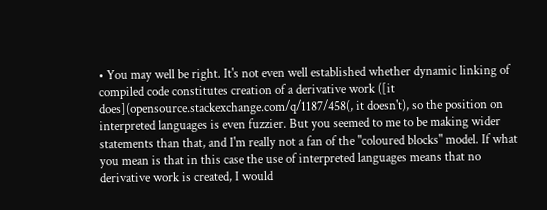• You may well be right. It's not even well established whether dynamic linking of compiled code constitutes creation of a derivative work ([it does](opensource.stackexchange.com/q/1187/458(, it doesn't), so the position on interpreted languages is even fuzzier. But you seemed to me to be making wider statements than that, and I'm really not a fan of the "coloured blocks" model. If what you mean is that in this case the use of interpreted languages means that no derivative work is created, I would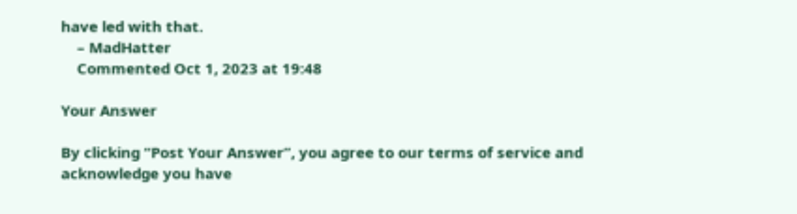have led with that.
    – MadHatter
    Commented Oct 1, 2023 at 19:48

Your Answer

By clicking “Post Your Answer”, you agree to our terms of service and acknowledge you have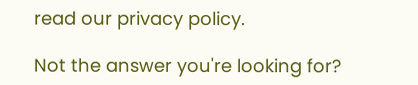read our privacy policy.

Not the answer you're looking for?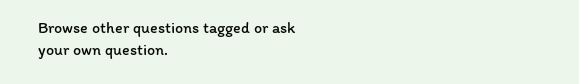Browse other questions tagged or ask your own question.